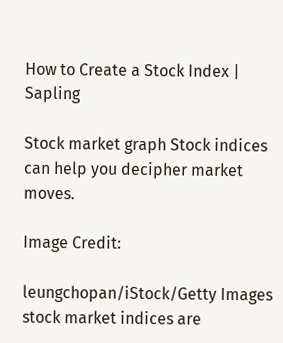How to Create a Stock Index | Sapling

Stock market graph Stock indices can help you decipher market moves.

Image Credit:

leungchopan/iStock/Getty Images stock market indices are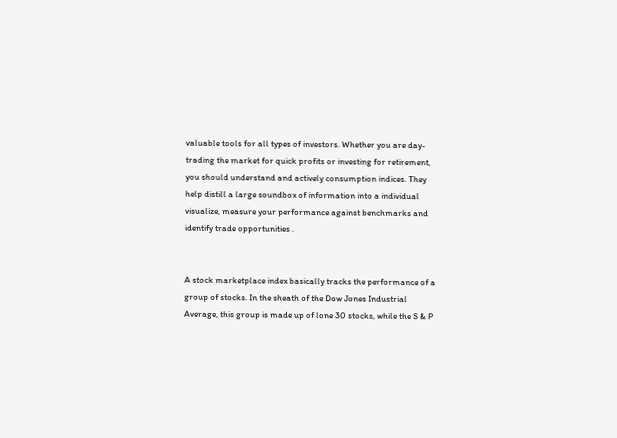valuable tools for all types of investors. Whether you are day-trading the market for quick profits or investing for retirement, you should understand and actively consumption indices. They help distill a large soundbox of information into a individual visualize, measure your performance against benchmarks and identify trade opportunities .


A stock marketplace index basically tracks the performance of a group of stocks. In the sheath of the Dow Jones Industrial Average, this group is made up of lone 30 stocks, while the S & P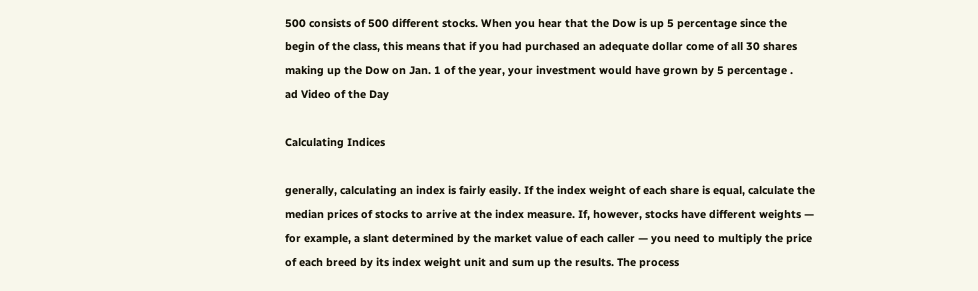500 consists of 500 different stocks. When you hear that the Dow is up 5 percentage since the begin of the class, this means that if you had purchased an adequate dollar come of all 30 shares making up the Dow on Jan. 1 of the year, your investment would have grown by 5 percentage .
ad Video of the Day

Calculating Indices

generally, calculating an index is fairly easily. If the index weight of each share is equal, calculate the median prices of stocks to arrive at the index measure. If, however, stocks have different weights — for example, a slant determined by the market value of each caller — you need to multiply the price of each breed by its index weight unit and sum up the results. The process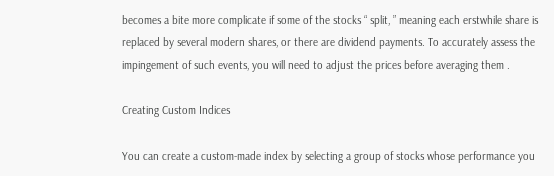becomes a bite more complicate if some of the stocks “ split, ” meaning each erstwhile share is replaced by several modern shares, or there are dividend payments. To accurately assess the impingement of such events, you will need to adjust the prices before averaging them .

Creating Custom Indices

You can create a custom-made index by selecting a group of stocks whose performance you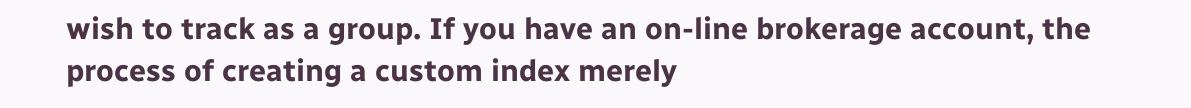wish to track as a group. If you have an on-line brokerage account, the process of creating a custom index merely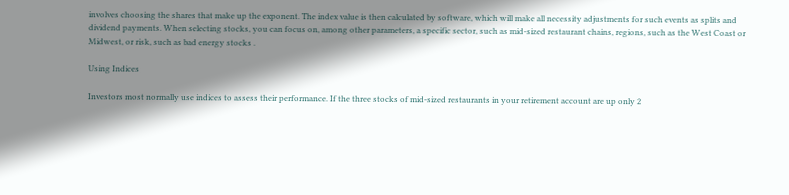involves choosing the shares that make up the exponent. The index value is then calculated by software, which will make all necessity adjustments for such events as splits and dividend payments. When selecting stocks, you can focus on, among other parameters, a specific sector, such as mid-sized restaurant chains, regions, such as the West Coast or Midwest, or risk, such as bad energy stocks .

Using Indices

Investors most normally use indices to assess their performance. If the three stocks of mid-sized restaurants in your retirement account are up only 2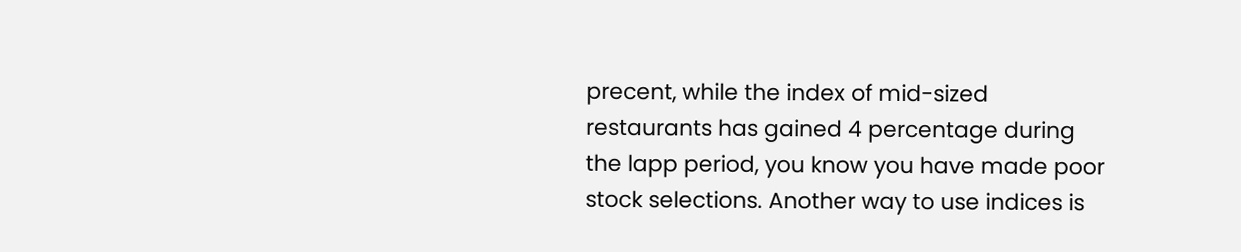precent, while the index of mid-sized restaurants has gained 4 percentage during the lapp period, you know you have made poor stock selections. Another way to use indices is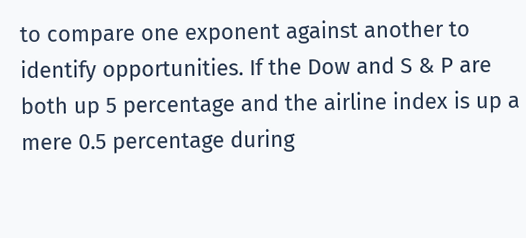to compare one exponent against another to identify opportunities. If the Dow and S & P are both up 5 percentage and the airline index is up a mere 0.5 percentage during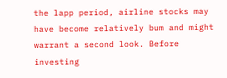the lapp period, airline stocks may have become relatively bum and might warrant a second look. Before investing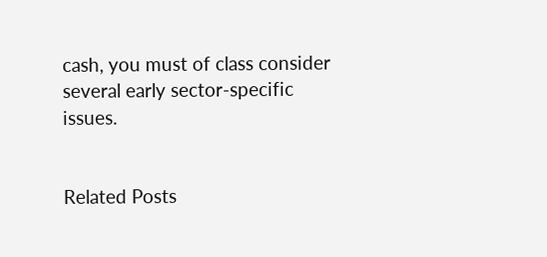cash, you must of class consider several early sector-specific issues.


Related Posts